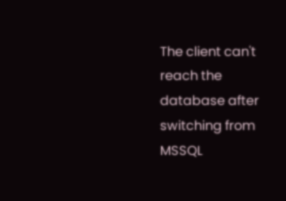The client can't reach the database after switching from MSSQL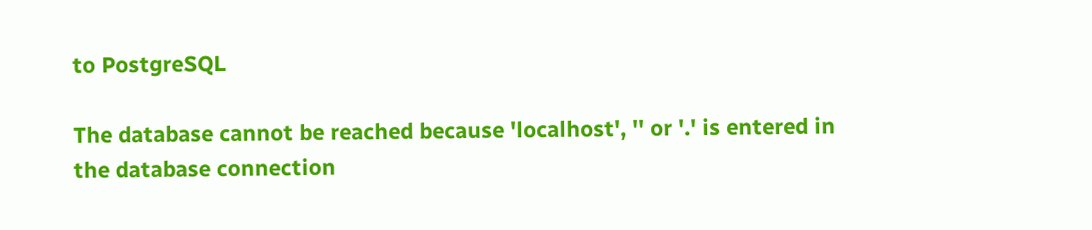to PostgreSQL

The database cannot be reached because 'localhost', '' or '.' is entered in the database connection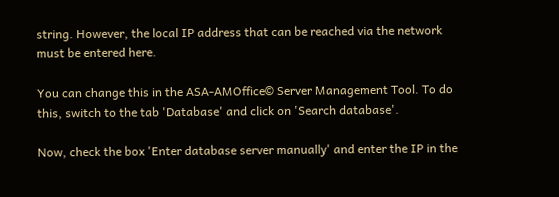string. However, the local IP address that can be reached via the network must be entered here.

You can change this in the ASA-AMOffice© Server Management Tool. To do this, switch to the tab 'Database' and click on 'Search database'.

Now, check the box 'Enter database server manually' and enter the IP in the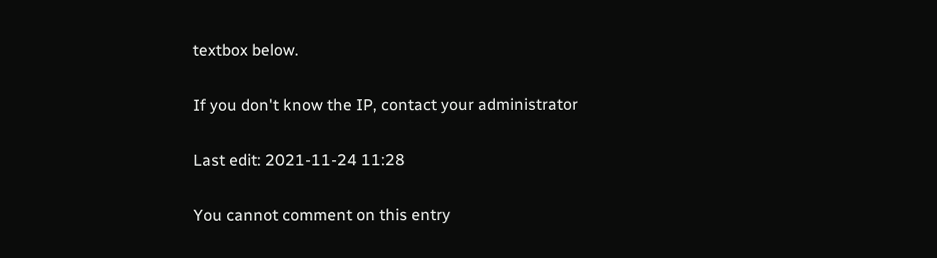textbox below.

If you don't know the IP, contact your administrator

Last edit: 2021-11-24 11:28

You cannot comment on this entry